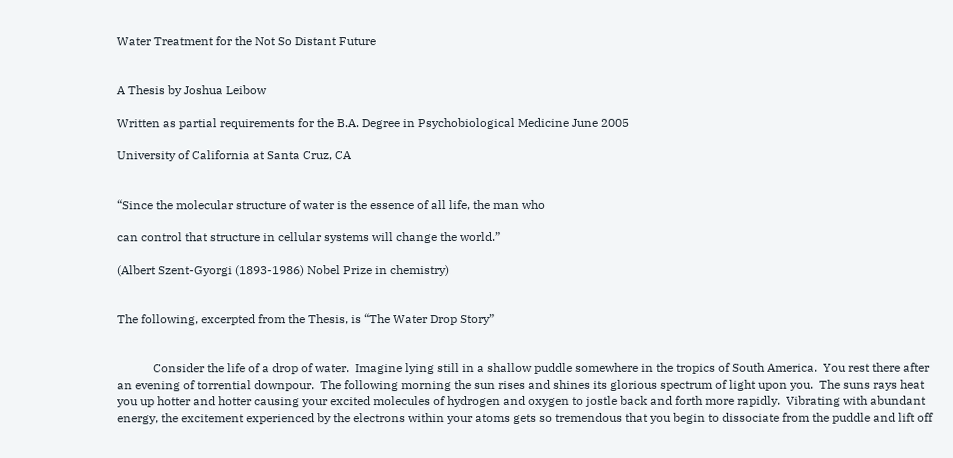Water Treatment for the Not So Distant Future


A Thesis by Joshua Leibow

Written as partial requirements for the B.A. Degree in Psychobiological Medicine June 2005

University of California at Santa Cruz, CA


“Since the molecular structure of water is the essence of all life, the man who

can control that structure in cellular systems will change the world.”

(Albert Szent-Gyorgi (1893-1986) Nobel Prize in chemistry)


The following, excerpted from the Thesis, is “The Water Drop Story”


            Consider the life of a drop of water.  Imagine lying still in a shallow puddle somewhere in the tropics of South America.  You rest there after an evening of torrential downpour.  The following morning the sun rises and shines its glorious spectrum of light upon you.  The suns rays heat you up hotter and hotter causing your excited molecules of hydrogen and oxygen to jostle back and forth more rapidly.  Vibrating with abundant energy, the excitement experienced by the electrons within your atoms gets so tremendous that you begin to dissociate from the puddle and lift off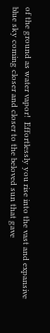of the ground as water vapor!  Effortlessly you rise into the vast and expansive blue sky coming closer and closer to the beloved sun that gave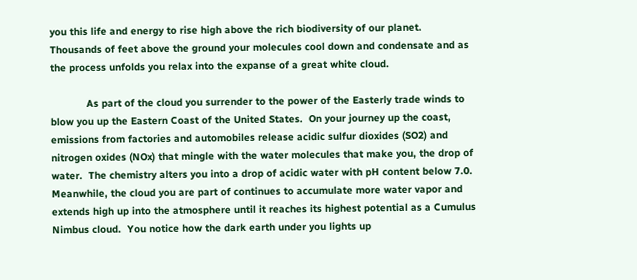you this life and energy to rise high above the rich biodiversity of our planet.  Thousands of feet above the ground your molecules cool down and condensate and as the process unfolds you relax into the expanse of a great white cloud.

            As part of the cloud you surrender to the power of the Easterly trade winds to blow you up the Eastern Coast of the United States.  On your journey up the coast, emissions from factories and automobiles release acidic sulfur dioxides (SO2) and nitrogen oxides (NOx) that mingle with the water molecules that make you, the drop of water.  The chemistry alters you into a drop of acidic water with pH content below 7.0.  Meanwhile, the cloud you are part of continues to accumulate more water vapor and extends high up into the atmosphere until it reaches its highest potential as a Cumulus Nimbus cloud.  You notice how the dark earth under you lights up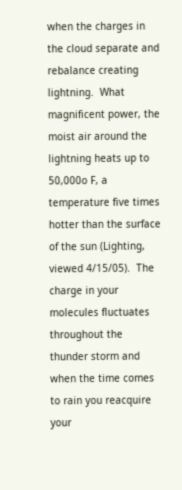when the charges in the cloud separate and rebalance creating lightning.  What magnificent power, the moist air around the lightning heats up to 50,000o F, a temperature five times hotter than the surface of the sun (Lighting, viewed 4/15/05).  The charge in your molecules fluctuates throughout the thunder storm and when the time comes to rain you reacquire your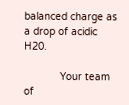balanced charge as a drop of acidic H20.

            Your team of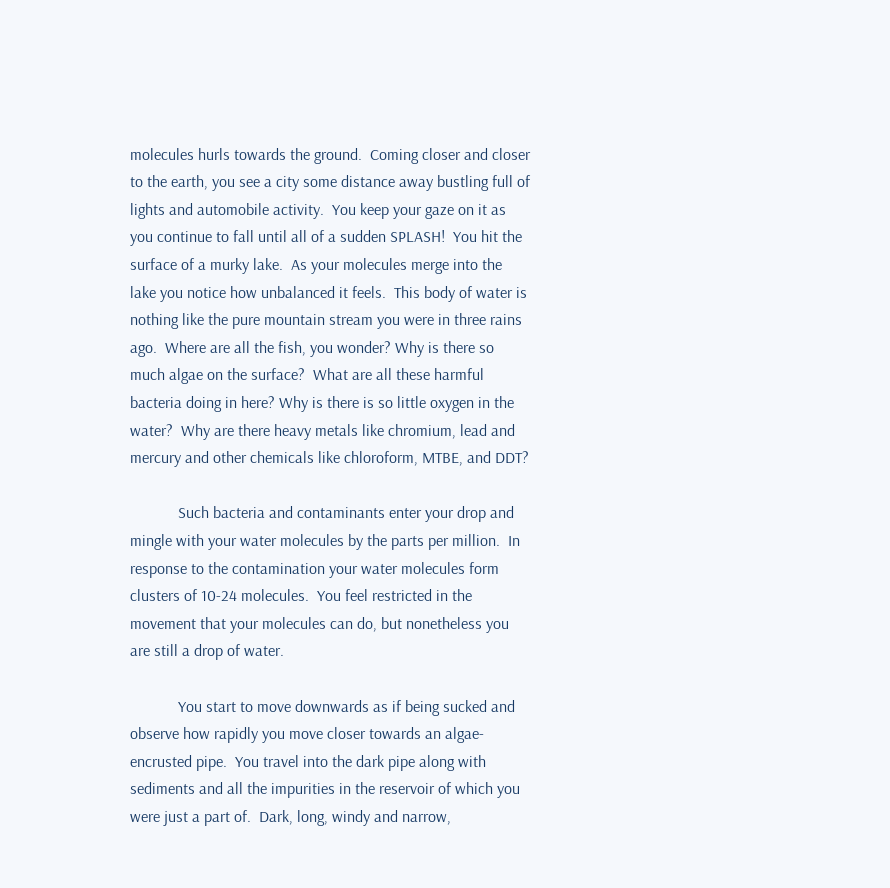molecules hurls towards the ground.  Coming closer and closer to the earth, you see a city some distance away bustling full of lights and automobile activity.  You keep your gaze on it as you continue to fall until all of a sudden SPLASH!  You hit the surface of a murky lake.  As your molecules merge into the lake you notice how unbalanced it feels.  This body of water is nothing like the pure mountain stream you were in three rains ago.  Where are all the fish, you wonder? Why is there so much algae on the surface?  What are all these harmful bacteria doing in here? Why is there is so little oxygen in the water?  Why are there heavy metals like chromium, lead and mercury and other chemicals like chloroform, MTBE, and DDT?

            Such bacteria and contaminants enter your drop and mingle with your water molecules by the parts per million.  In response to the contamination your water molecules form clusters of 10-24 molecules.  You feel restricted in the movement that your molecules can do, but nonetheless you are still a drop of water.

            You start to move downwards as if being sucked and observe how rapidly you move closer towards an algae-encrusted pipe.  You travel into the dark pipe along with sediments and all the impurities in the reservoir of which you were just a part of.  Dark, long, windy and narrow,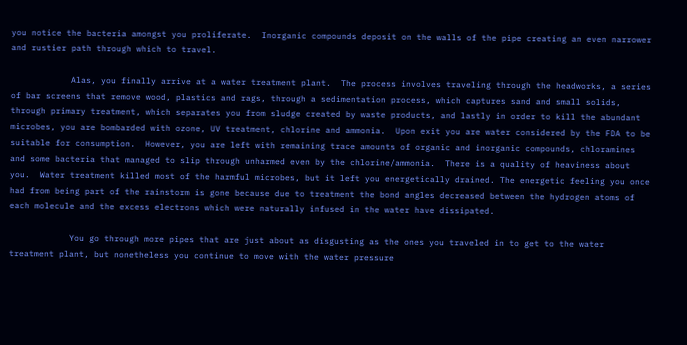you notice the bacteria amongst you proliferate.  Inorganic compounds deposit on the walls of the pipe creating an even narrower and rustier path through which to travel.

            Alas, you finally arrive at a water treatment plant.  The process involves traveling through the headworks, a series of bar screens that remove wood, plastics and rags, through a sedimentation process, which captures sand and small solids, through primary treatment, which separates you from sludge created by waste products, and lastly in order to kill the abundant microbes, you are bombarded with ozone, UV treatment, chlorine and ammonia.  Upon exit you are water considered by the FDA to be suitable for consumption.  However, you are left with remaining trace amounts of organic and inorganic compounds, chloramines and some bacteria that managed to slip through unharmed even by the chlorine/ammonia.  There is a quality of heaviness about you.  Water treatment killed most of the harmful microbes, but it left you energetically drained. The energetic feeling you once had from being part of the rainstorm is gone because due to treatment the bond angles decreased between the hydrogen atoms of each molecule and the excess electrons which were naturally infused in the water have dissipated.

            You go through more pipes that are just about as disgusting as the ones you traveled in to get to the water treatment plant, but nonetheless you continue to move with the water pressure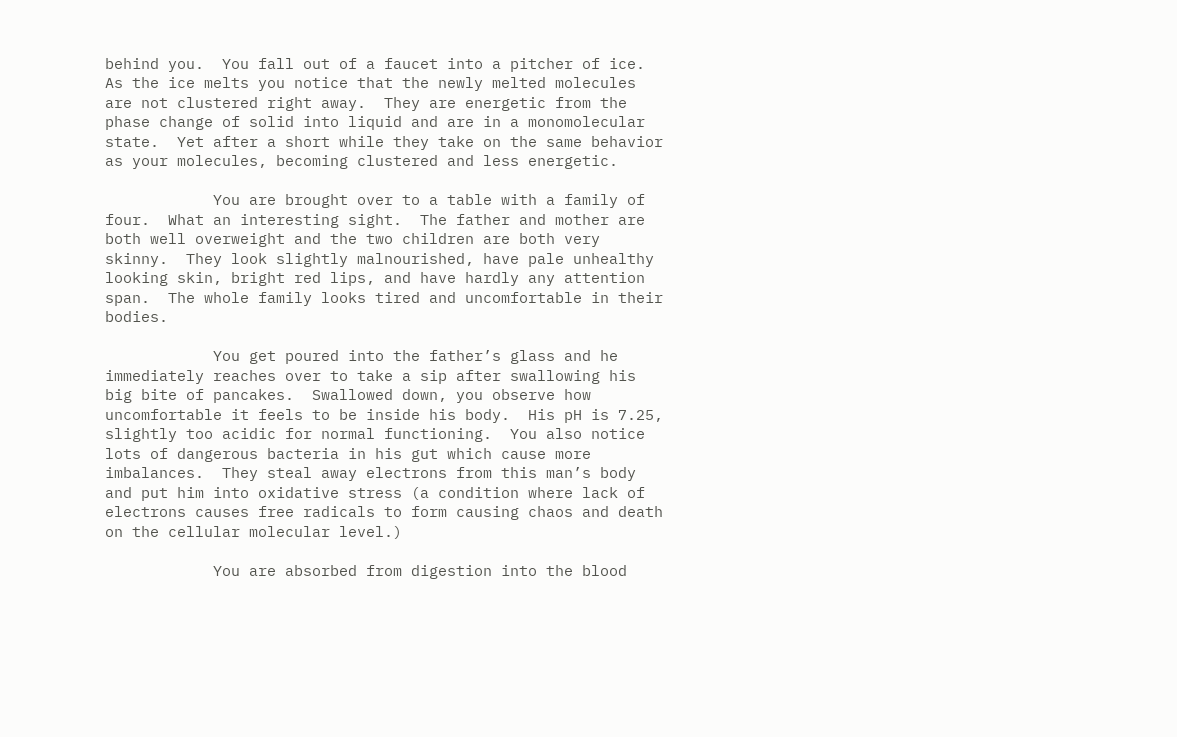behind you.  You fall out of a faucet into a pitcher of ice.  As the ice melts you notice that the newly melted molecules are not clustered right away.  They are energetic from the phase change of solid into liquid and are in a monomolecular state.  Yet after a short while they take on the same behavior as your molecules, becoming clustered and less energetic.

            You are brought over to a table with a family of four.  What an interesting sight.  The father and mother are both well overweight and the two children are both very skinny.  They look slightly malnourished, have pale unhealthy looking skin, bright red lips, and have hardly any attention span.  The whole family looks tired and uncomfortable in their bodies.

            You get poured into the father’s glass and he immediately reaches over to take a sip after swallowing his big bite of pancakes.  Swallowed down, you observe how uncomfortable it feels to be inside his body.  His pH is 7.25, slightly too acidic for normal functioning.  You also notice lots of dangerous bacteria in his gut which cause more imbalances.  They steal away electrons from this man’s body and put him into oxidative stress (a condition where lack of electrons causes free radicals to form causing chaos and death on the cellular molecular level.)

            You are absorbed from digestion into the blood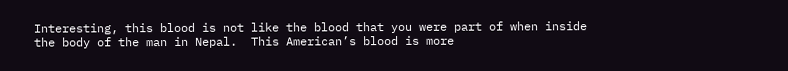Interesting, this blood is not like the blood that you were part of when inside the body of the man in Nepal.  This American’s blood is more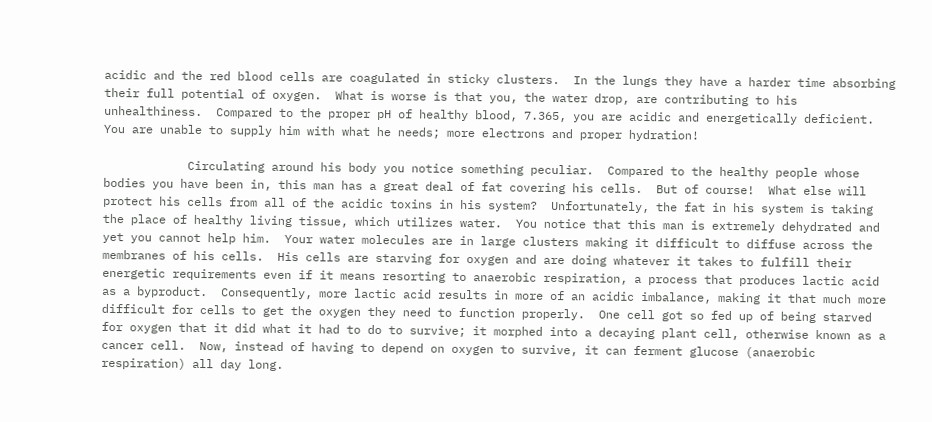acidic and the red blood cells are coagulated in sticky clusters.  In the lungs they have a harder time absorbing their full potential of oxygen.  What is worse is that you, the water drop, are contributing to his unhealthiness.  Compared to the proper pH of healthy blood, 7.365, you are acidic and energetically deficient.  You are unable to supply him with what he needs; more electrons and proper hydration!

            Circulating around his body you notice something peculiar.  Compared to the healthy people whose bodies you have been in, this man has a great deal of fat covering his cells.  But of course!  What else will protect his cells from all of the acidic toxins in his system?  Unfortunately, the fat in his system is taking the place of healthy living tissue, which utilizes water.  You notice that this man is extremely dehydrated and yet you cannot help him.  Your water molecules are in large clusters making it difficult to diffuse across the membranes of his cells.  His cells are starving for oxygen and are doing whatever it takes to fulfill their energetic requirements even if it means resorting to anaerobic respiration, a process that produces lactic acid as a byproduct.  Consequently, more lactic acid results in more of an acidic imbalance, making it that much more difficult for cells to get the oxygen they need to function properly.  One cell got so fed up of being starved for oxygen that it did what it had to do to survive; it morphed into a decaying plant cell, otherwise known as a cancer cell.  Now, instead of having to depend on oxygen to survive, it can ferment glucose (anaerobic respiration) all day long.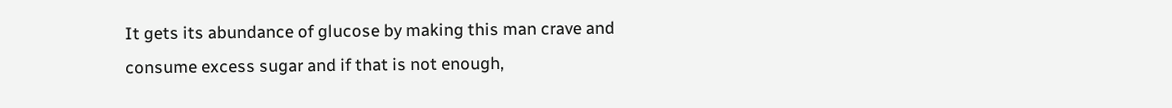It gets its abundance of glucose by making this man crave and consume excess sugar and if that is not enough,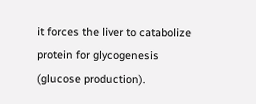it forces the liver to catabolize protein for glycogenesis (glucose production).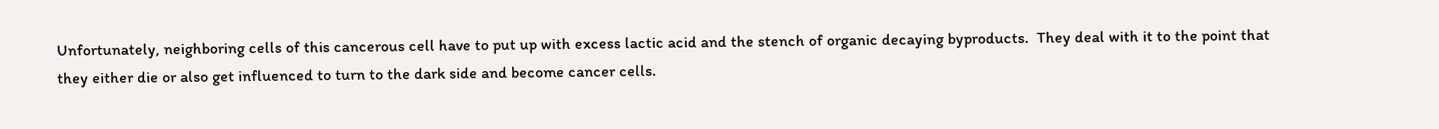Unfortunately, neighboring cells of this cancerous cell have to put up with excess lactic acid and the stench of organic decaying byproducts.  They deal with it to the point that they either die or also get influenced to turn to the dark side and become cancer cells.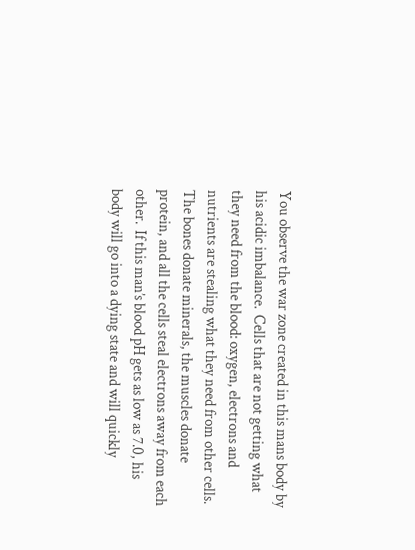You observe the war zone created in this mans body by his acidic imbalance.  Cells that are not getting what they need from the blood: oxygen, electrons and nutrients are stealing what they need from other cells.  The bones donate minerals, the muscles donate protein, and all the cells steal electrons away from each other.  If this man’s blood pH gets as low as 7.0, his body will go into a dying state and will quickly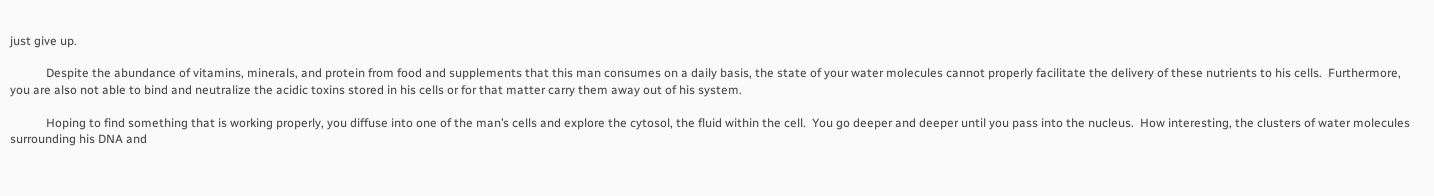just give up.

            Despite the abundance of vitamins, minerals, and protein from food and supplements that this man consumes on a daily basis, the state of your water molecules cannot properly facilitate the delivery of these nutrients to his cells.  Furthermore, you are also not able to bind and neutralize the acidic toxins stored in his cells or for that matter carry them away out of his system.

            Hoping to find something that is working properly, you diffuse into one of the man’s cells and explore the cytosol, the fluid within the cell.  You go deeper and deeper until you pass into the nucleus.  How interesting, the clusters of water molecules surrounding his DNA and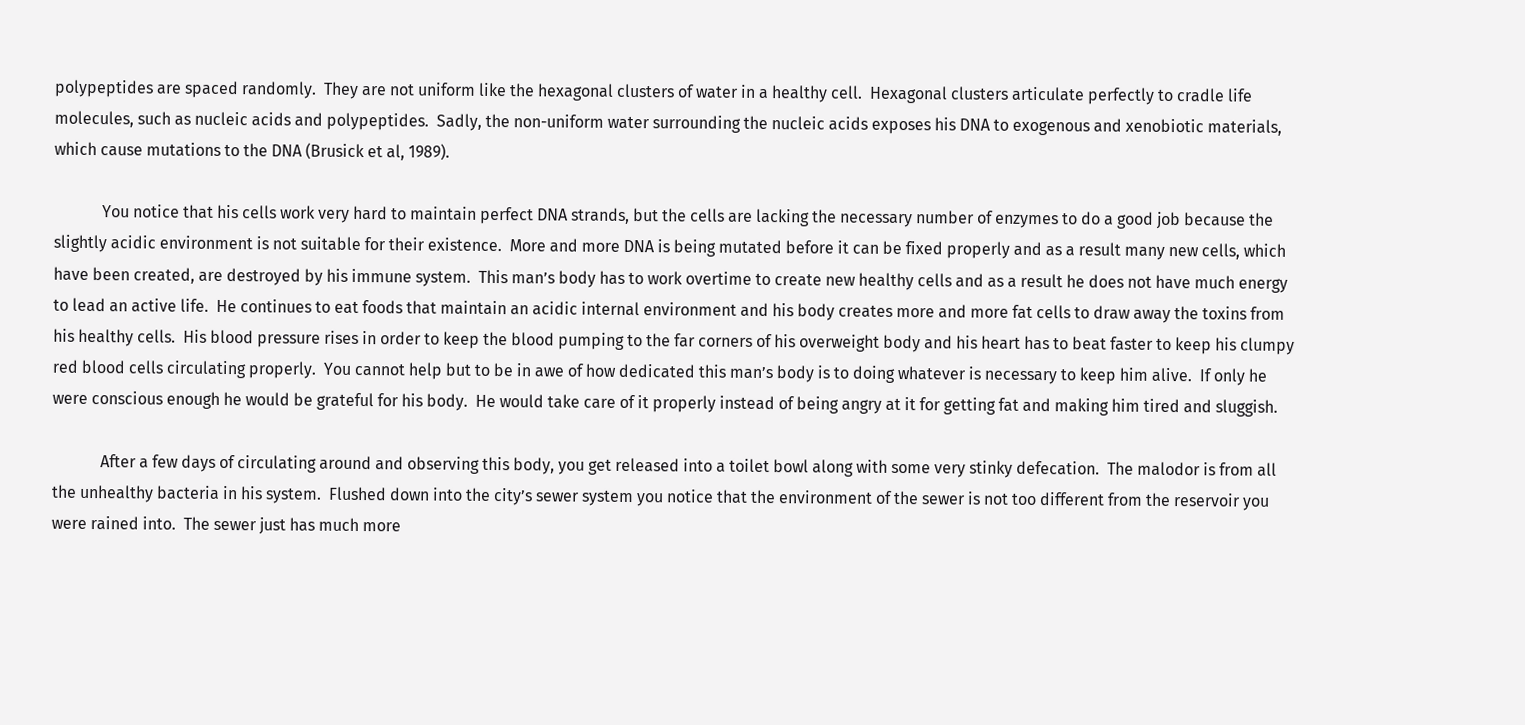polypeptides are spaced randomly.  They are not uniform like the hexagonal clusters of water in a healthy cell.  Hexagonal clusters articulate perfectly to cradle life molecules, such as nucleic acids and polypeptides.  Sadly, the non-uniform water surrounding the nucleic acids exposes his DNA to exogenous and xenobiotic materials, which cause mutations to the DNA (Brusick et al, 1989).

            You notice that his cells work very hard to maintain perfect DNA strands, but the cells are lacking the necessary number of enzymes to do a good job because the slightly acidic environment is not suitable for their existence.  More and more DNA is being mutated before it can be fixed properly and as a result many new cells, which have been created, are destroyed by his immune system.  This man’s body has to work overtime to create new healthy cells and as a result he does not have much energy to lead an active life.  He continues to eat foods that maintain an acidic internal environment and his body creates more and more fat cells to draw away the toxins from his healthy cells.  His blood pressure rises in order to keep the blood pumping to the far corners of his overweight body and his heart has to beat faster to keep his clumpy red blood cells circulating properly.  You cannot help but to be in awe of how dedicated this man’s body is to doing whatever is necessary to keep him alive.  If only he were conscious enough he would be grateful for his body.  He would take care of it properly instead of being angry at it for getting fat and making him tired and sluggish.

            After a few days of circulating around and observing this body, you get released into a toilet bowl along with some very stinky defecation.  The malodor is from all the unhealthy bacteria in his system.  Flushed down into the city’s sewer system you notice that the environment of the sewer is not too different from the reservoir you were rained into.  The sewer just has much more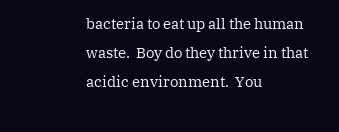bacteria to eat up all the human waste.  Boy do they thrive in that acidic environment.  You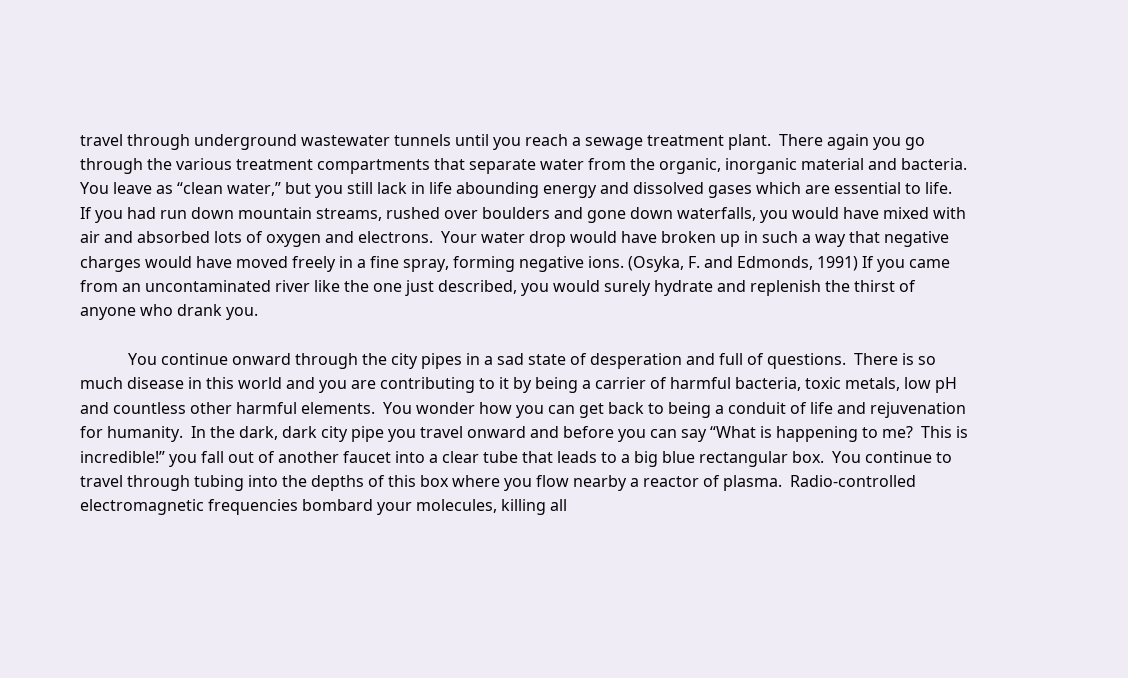travel through underground wastewater tunnels until you reach a sewage treatment plant.  There again you go through the various treatment compartments that separate water from the organic, inorganic material and bacteria.  You leave as “clean water,” but you still lack in life abounding energy and dissolved gases which are essential to life.  If you had run down mountain streams, rushed over boulders and gone down waterfalls, you would have mixed with air and absorbed lots of oxygen and electrons.  Your water drop would have broken up in such a way that negative charges would have moved freely in a fine spray, forming negative ions. (Osyka, F. and Edmonds, 1991) If you came from an uncontaminated river like the one just described, you would surely hydrate and replenish the thirst of anyone who drank you.

            You continue onward through the city pipes in a sad state of desperation and full of questions.  There is so much disease in this world and you are contributing to it by being a carrier of harmful bacteria, toxic metals, low pH and countless other harmful elements.  You wonder how you can get back to being a conduit of life and rejuvenation for humanity.  In the dark, dark city pipe you travel onward and before you can say “What is happening to me?  This is incredible!” you fall out of another faucet into a clear tube that leads to a big blue rectangular box.  You continue to travel through tubing into the depths of this box where you flow nearby a reactor of plasma.  Radio-controlled electromagnetic frequencies bombard your molecules, killing all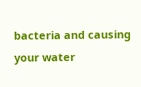bacteria and causing your water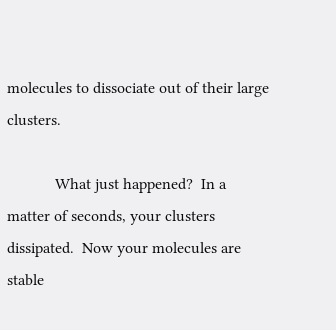molecules to dissociate out of their large clusters.

            What just happened?  In a matter of seconds, your clusters dissipated.  Now your molecules are stable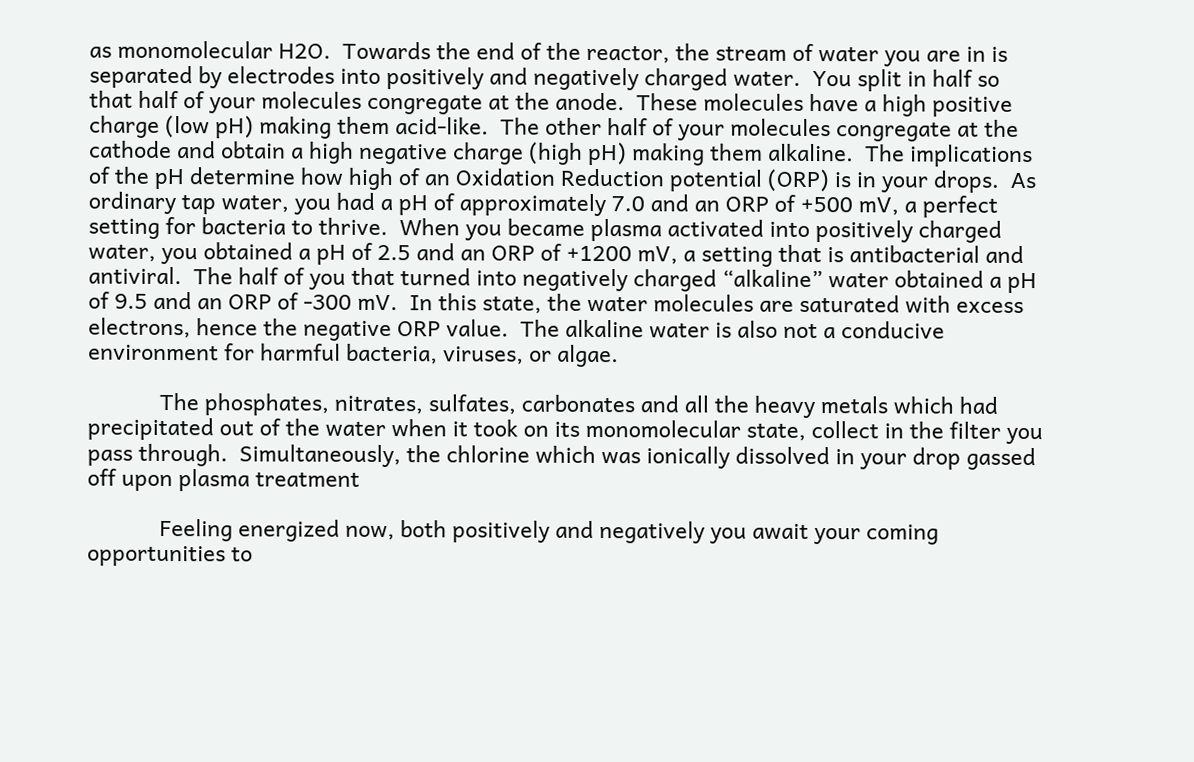as monomolecular H2O.  Towards the end of the reactor, the stream of water you are in is separated by electrodes into positively and negatively charged water.  You split in half so that half of your molecules congregate at the anode.  These molecules have a high positive charge (low pH) making them acid-like.  The other half of your molecules congregate at the cathode and obtain a high negative charge (high pH) making them alkaline.  The implications of the pH determine how high of an Oxidation Reduction potential (ORP) is in your drops.  As ordinary tap water, you had a pH of approximately 7.0 and an ORP of +500 mV, a perfect setting for bacteria to thrive.  When you became plasma activated into positively charged water, you obtained a pH of 2.5 and an ORP of +1200 mV, a setting that is antibacterial and antiviral.  The half of you that turned into negatively charged “alkaline” water obtained a pH of 9.5 and an ORP of -300 mV.  In this state, the water molecules are saturated with excess electrons, hence the negative ORP value.  The alkaline water is also not a conducive environment for harmful bacteria, viruses, or algae.

            The phosphates, nitrates, sulfates, carbonates and all the heavy metals which had precipitated out of the water when it took on its monomolecular state, collect in the filter you pass through.  Simultaneously, the chlorine which was ionically dissolved in your drop gassed off upon plasma treatment

            Feeling energized now, both positively and negatively you await your coming opportunities to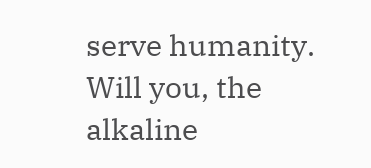serve humanity.  Will you, the alkaline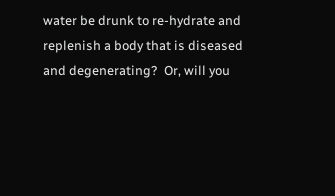water be drunk to re-hydrate and replenish a body that is diseased and degenerating?  Or, will you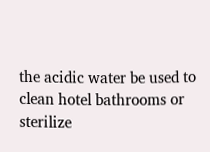the acidic water be used to clean hotel bathrooms or sterilize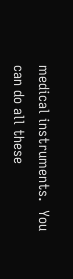medical instruments.  You can do all these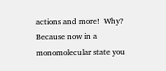actions and more!  Why?  Because now in a monomolecular state you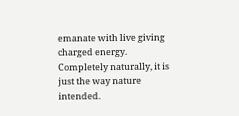emanate with live giving charged energy.   Completely naturally, it is just the way nature intended.